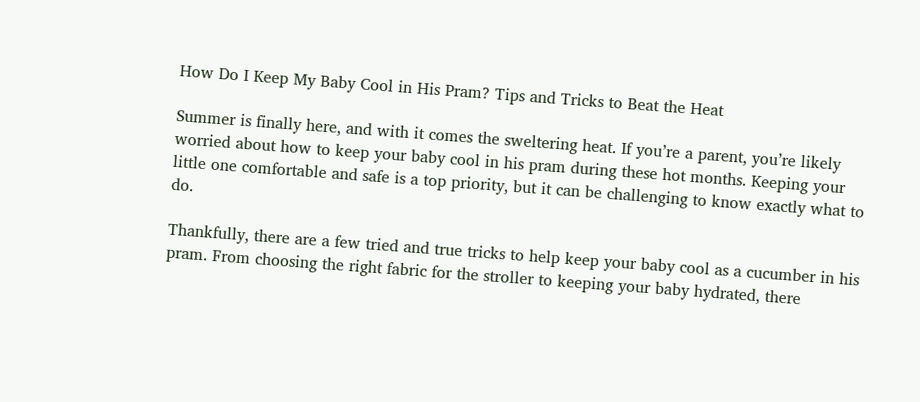How Do I Keep My Baby Cool in His Pram? Tips and Tricks to Beat the Heat

Summer is finally here, and with it comes the sweltering heat. If you’re a parent, you’re likely worried about how to keep your baby cool in his pram during these hot months. Keeping your little one comfortable and safe is a top priority, but it can be challenging to know exactly what to do.

Thankfully, there are a few tried and true tricks to help keep your baby cool as a cucumber in his pram. From choosing the right fabric for the stroller to keeping your baby hydrated, there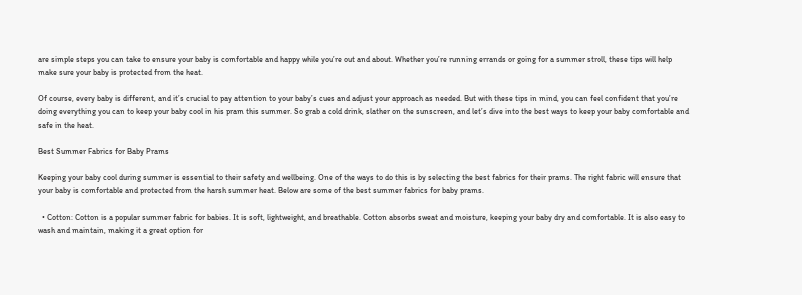are simple steps you can take to ensure your baby is comfortable and happy while you’re out and about. Whether you’re running errands or going for a summer stroll, these tips will help make sure your baby is protected from the heat.

Of course, every baby is different, and it’s crucial to pay attention to your baby’s cues and adjust your approach as needed. But with these tips in mind, you can feel confident that you’re doing everything you can to keep your baby cool in his pram this summer. So grab a cold drink, slather on the sunscreen, and let’s dive into the best ways to keep your baby comfortable and safe in the heat.

Best Summer Fabrics for Baby Prams

Keeping your baby cool during summer is essential to their safety and wellbeing. One of the ways to do this is by selecting the best fabrics for their prams. The right fabric will ensure that your baby is comfortable and protected from the harsh summer heat. Below are some of the best summer fabrics for baby prams.

  • Cotton: Cotton is a popular summer fabric for babies. It is soft, lightweight, and breathable. Cotton absorbs sweat and moisture, keeping your baby dry and comfortable. It is also easy to wash and maintain, making it a great option for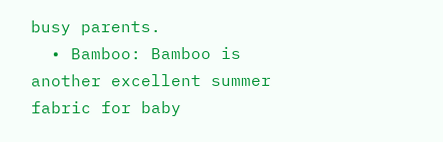busy parents.
  • Bamboo: Bamboo is another excellent summer fabric for baby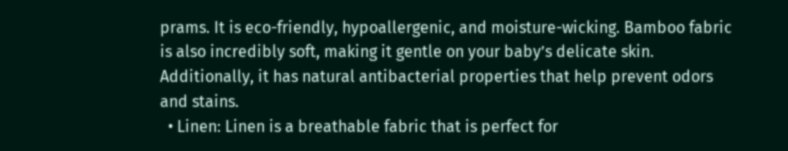prams. It is eco-friendly, hypoallergenic, and moisture-wicking. Bamboo fabric is also incredibly soft, making it gentle on your baby’s delicate skin. Additionally, it has natural antibacterial properties that help prevent odors and stains.
  • Linen: Linen is a breathable fabric that is perfect for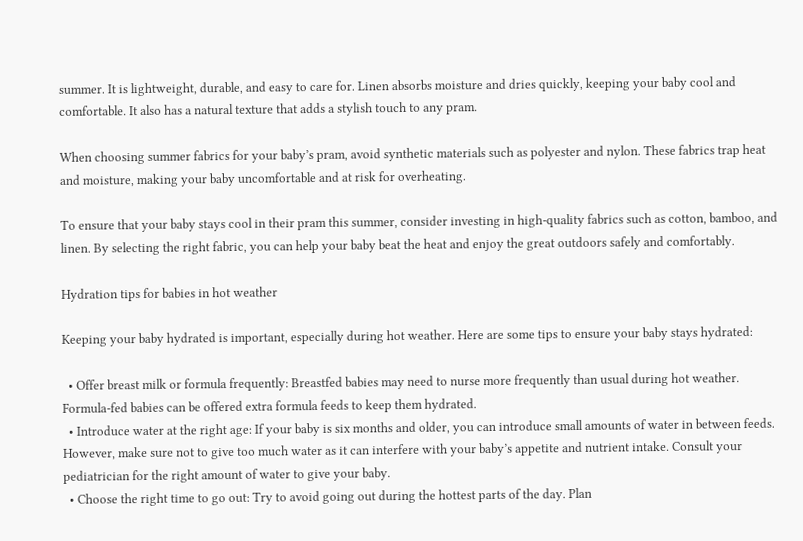summer. It is lightweight, durable, and easy to care for. Linen absorbs moisture and dries quickly, keeping your baby cool and comfortable. It also has a natural texture that adds a stylish touch to any pram.

When choosing summer fabrics for your baby’s pram, avoid synthetic materials such as polyester and nylon. These fabrics trap heat and moisture, making your baby uncomfortable and at risk for overheating.

To ensure that your baby stays cool in their pram this summer, consider investing in high-quality fabrics such as cotton, bamboo, and linen. By selecting the right fabric, you can help your baby beat the heat and enjoy the great outdoors safely and comfortably.

Hydration tips for babies in hot weather

Keeping your baby hydrated is important, especially during hot weather. Here are some tips to ensure your baby stays hydrated:

  • Offer breast milk or formula frequently: Breastfed babies may need to nurse more frequently than usual during hot weather. Formula-fed babies can be offered extra formula feeds to keep them hydrated.
  • Introduce water at the right age: If your baby is six months and older, you can introduce small amounts of water in between feeds. However, make sure not to give too much water as it can interfere with your baby’s appetite and nutrient intake. Consult your pediatrician for the right amount of water to give your baby.
  • Choose the right time to go out: Try to avoid going out during the hottest parts of the day. Plan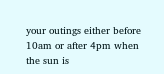your outings either before 10am or after 4pm when the sun is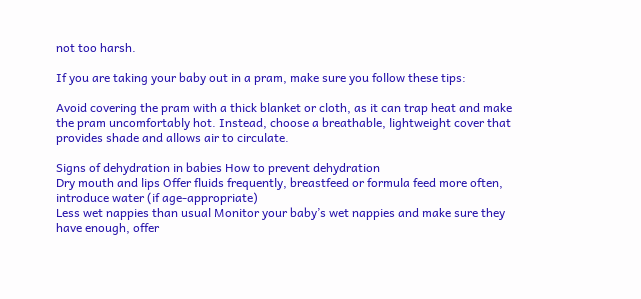not too harsh.

If you are taking your baby out in a pram, make sure you follow these tips:

Avoid covering the pram with a thick blanket or cloth, as it can trap heat and make the pram uncomfortably hot. Instead, choose a breathable, lightweight cover that provides shade and allows air to circulate.

Signs of dehydration in babies How to prevent dehydration
Dry mouth and lips Offer fluids frequently, breastfeed or formula feed more often, introduce water (if age-appropriate)
Less wet nappies than usual Monitor your baby’s wet nappies and make sure they have enough, offer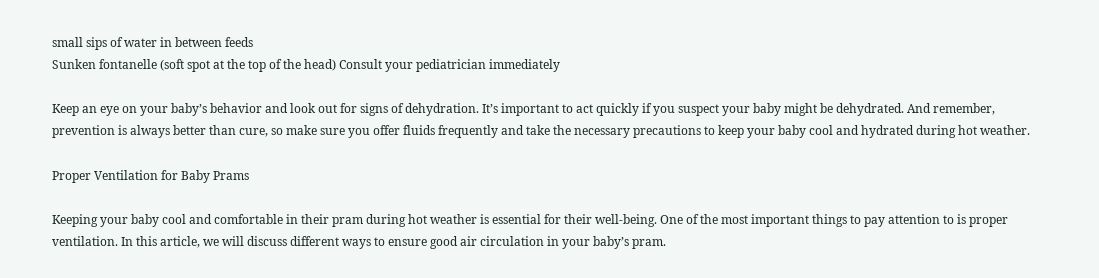small sips of water in between feeds
Sunken fontanelle (soft spot at the top of the head) Consult your pediatrician immediately

Keep an eye on your baby’s behavior and look out for signs of dehydration. It’s important to act quickly if you suspect your baby might be dehydrated. And remember, prevention is always better than cure, so make sure you offer fluids frequently and take the necessary precautions to keep your baby cool and hydrated during hot weather.

Proper Ventilation for Baby Prams

Keeping your baby cool and comfortable in their pram during hot weather is essential for their well-being. One of the most important things to pay attention to is proper ventilation. In this article, we will discuss different ways to ensure good air circulation in your baby’s pram.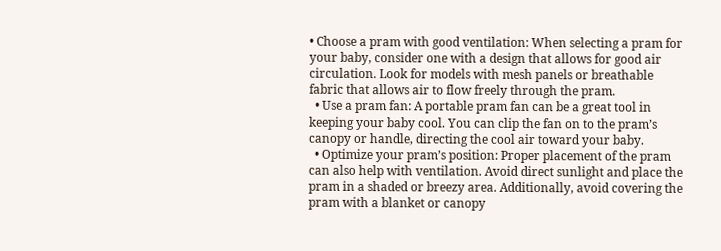• Choose a pram with good ventilation: When selecting a pram for your baby, consider one with a design that allows for good air circulation. Look for models with mesh panels or breathable fabric that allows air to flow freely through the pram.
  • Use a pram fan: A portable pram fan can be a great tool in keeping your baby cool. You can clip the fan on to the pram’s canopy or handle, directing the cool air toward your baby.
  • Optimize your pram’s position: Proper placement of the pram can also help with ventilation. Avoid direct sunlight and place the pram in a shaded or breezy area. Additionally, avoid covering the pram with a blanket or canopy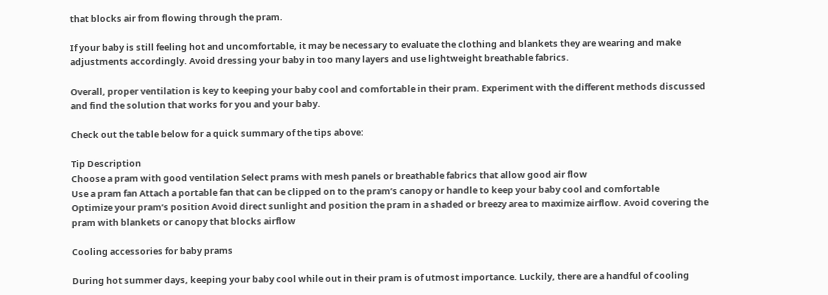that blocks air from flowing through the pram.

If your baby is still feeling hot and uncomfortable, it may be necessary to evaluate the clothing and blankets they are wearing and make adjustments accordingly. Avoid dressing your baby in too many layers and use lightweight breathable fabrics.

Overall, proper ventilation is key to keeping your baby cool and comfortable in their pram. Experiment with the different methods discussed and find the solution that works for you and your baby.

Check out the table below for a quick summary of the tips above:

Tip Description
Choose a pram with good ventilation Select prams with mesh panels or breathable fabrics that allow good air flow
Use a pram fan Attach a portable fan that can be clipped on to the pram’s canopy or handle to keep your baby cool and comfortable
Optimize your pram’s position Avoid direct sunlight and position the pram in a shaded or breezy area to maximize airflow. Avoid covering the pram with blankets or canopy that blocks airflow

Cooling accessories for baby prams

During hot summer days, keeping your baby cool while out in their pram is of utmost importance. Luckily, there are a handful of cooling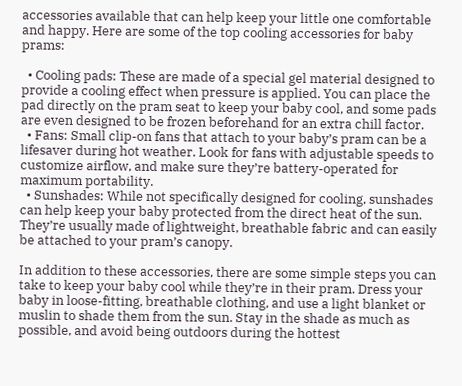accessories available that can help keep your little one comfortable and happy. Here are some of the top cooling accessories for baby prams:

  • Cooling pads: These are made of a special gel material designed to provide a cooling effect when pressure is applied. You can place the pad directly on the pram seat to keep your baby cool, and some pads are even designed to be frozen beforehand for an extra chill factor.
  • Fans: Small clip-on fans that attach to your baby’s pram can be a lifesaver during hot weather. Look for fans with adjustable speeds to customize airflow, and make sure they’re battery-operated for maximum portability.
  • Sunshades: While not specifically designed for cooling, sunshades can help keep your baby protected from the direct heat of the sun. They’re usually made of lightweight, breathable fabric and can easily be attached to your pram’s canopy.

In addition to these accessories, there are some simple steps you can take to keep your baby cool while they’re in their pram. Dress your baby in loose-fitting, breathable clothing, and use a light blanket or muslin to shade them from the sun. Stay in the shade as much as possible, and avoid being outdoors during the hottest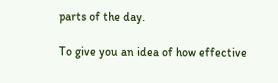parts of the day.

To give you an idea of how effective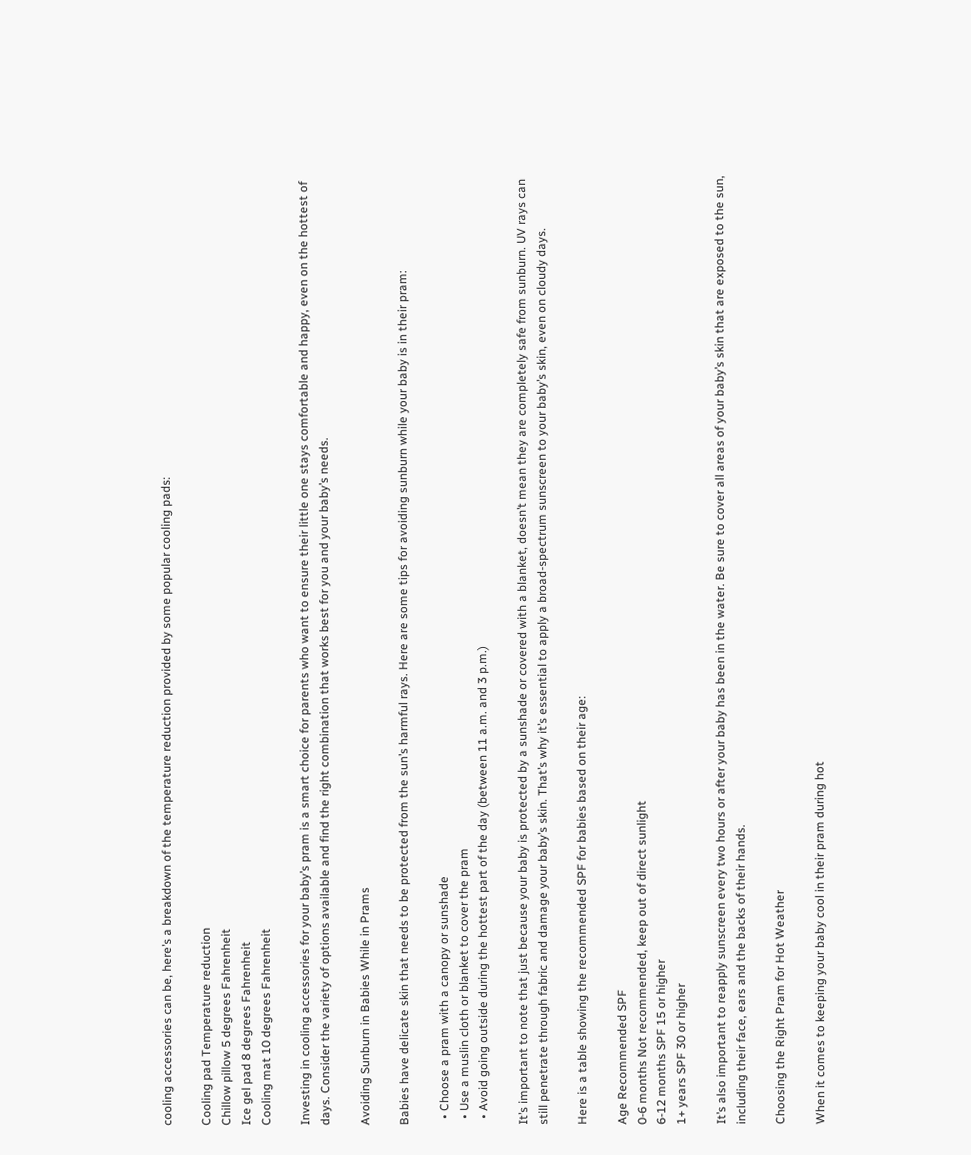cooling accessories can be, here’s a breakdown of the temperature reduction provided by some popular cooling pads:

Cooling pad Temperature reduction
Chillow pillow 5 degrees Fahrenheit
Ice gel pad 8 degrees Fahrenheit
Cooling mat 10 degrees Fahrenheit

Investing in cooling accessories for your baby’s pram is a smart choice for parents who want to ensure their little one stays comfortable and happy, even on the hottest of days. Consider the variety of options available and find the right combination that works best for you and your baby’s needs.

Avoiding Sunburn in Babies While in Prams

Babies have delicate skin that needs to be protected from the sun’s harmful rays. Here are some tips for avoiding sunburn while your baby is in their pram:

  • Choose a pram with a canopy or sunshade
  • Use a muslin cloth or blanket to cover the pram
  • Avoid going outside during the hottest part of the day (between 11 a.m. and 3 p.m.)

It’s important to note that just because your baby is protected by a sunshade or covered with a blanket, doesn’t mean they are completely safe from sunburn. UV rays can still penetrate through fabric and damage your baby’s skin. That’s why it’s essential to apply a broad-spectrum sunscreen to your baby’s skin, even on cloudy days.

Here is a table showing the recommended SPF for babies based on their age:

Age Recommended SPF
0-6 months Not recommended, keep out of direct sunlight
6-12 months SPF 15 or higher
1+ years SPF 30 or higher

It’s also important to reapply sunscreen every two hours or after your baby has been in the water. Be sure to cover all areas of your baby’s skin that are exposed to the sun, including their face, ears and the backs of their hands.

Choosing the Right Pram for Hot Weather

When it comes to keeping your baby cool in their pram during hot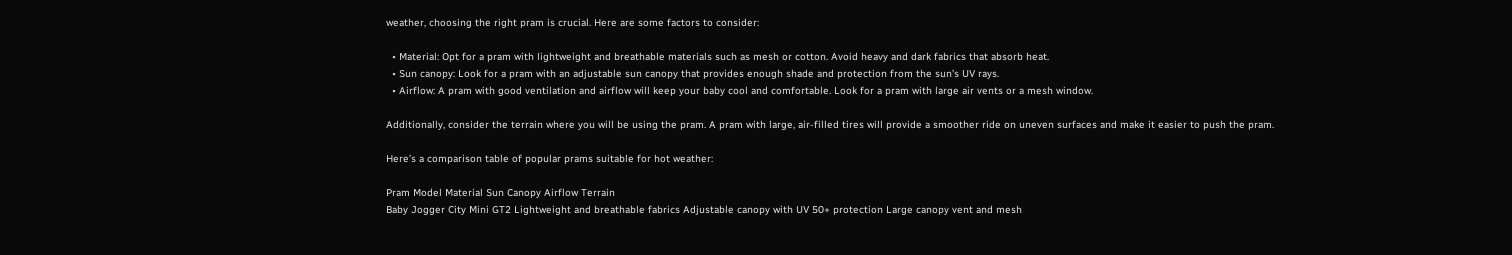weather, choosing the right pram is crucial. Here are some factors to consider:

  • Material: Opt for a pram with lightweight and breathable materials such as mesh or cotton. Avoid heavy and dark fabrics that absorb heat.
  • Sun canopy: Look for a pram with an adjustable sun canopy that provides enough shade and protection from the sun’s UV rays.
  • Airflow: A pram with good ventilation and airflow will keep your baby cool and comfortable. Look for a pram with large air vents or a mesh window.

Additionally, consider the terrain where you will be using the pram. A pram with large, air-filled tires will provide a smoother ride on uneven surfaces and make it easier to push the pram.

Here’s a comparison table of popular prams suitable for hot weather:

Pram Model Material Sun Canopy Airflow Terrain
Baby Jogger City Mini GT2 Lightweight and breathable fabrics Adjustable canopy with UV 50+ protection Large canopy vent and mesh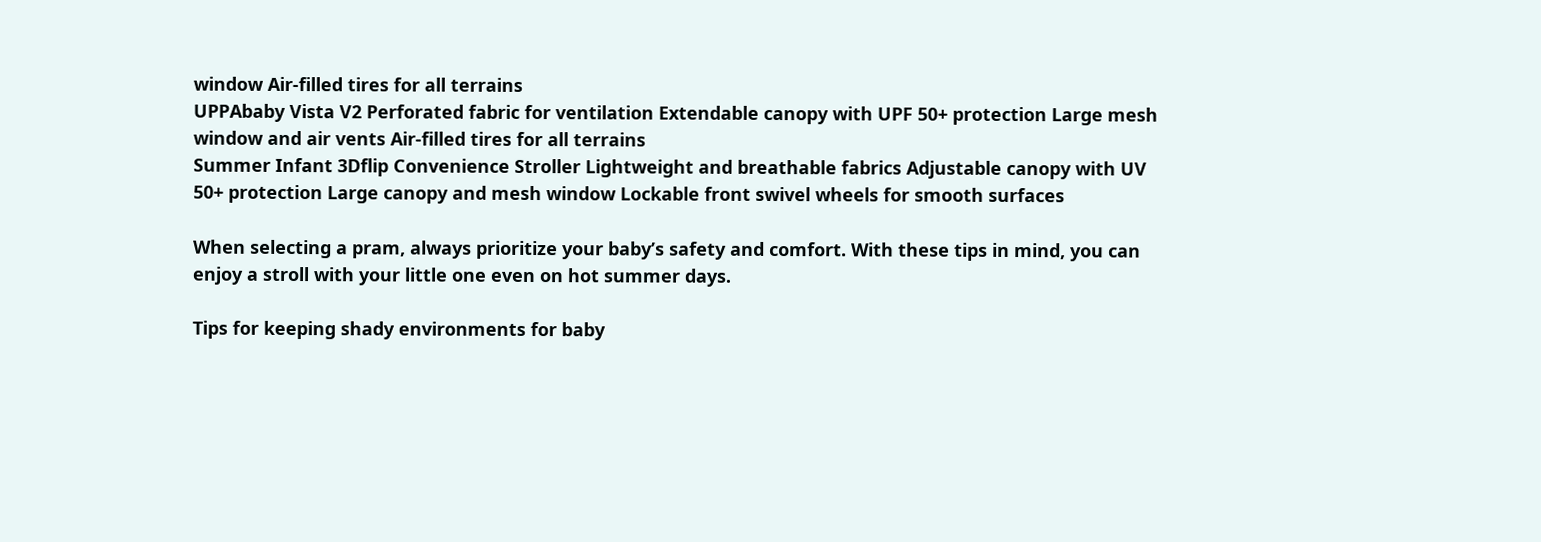window Air-filled tires for all terrains
UPPAbaby Vista V2 Perforated fabric for ventilation Extendable canopy with UPF 50+ protection Large mesh window and air vents Air-filled tires for all terrains
Summer Infant 3Dflip Convenience Stroller Lightweight and breathable fabrics Adjustable canopy with UV 50+ protection Large canopy and mesh window Lockable front swivel wheels for smooth surfaces

When selecting a pram, always prioritize your baby’s safety and comfort. With these tips in mind, you can enjoy a stroll with your little one even on hot summer days.

Tips for keeping shady environments for baby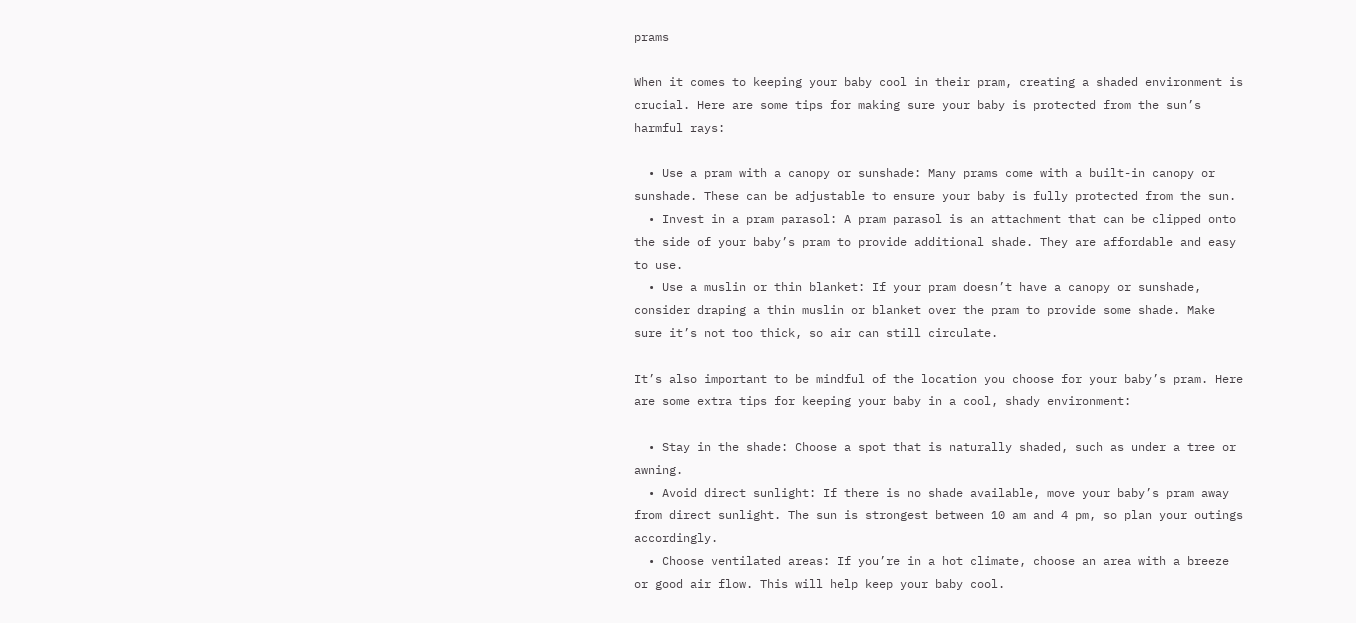prams

When it comes to keeping your baby cool in their pram, creating a shaded environment is crucial. Here are some tips for making sure your baby is protected from the sun’s harmful rays:

  • Use a pram with a canopy or sunshade: Many prams come with a built-in canopy or sunshade. These can be adjustable to ensure your baby is fully protected from the sun.
  • Invest in a pram parasol: A pram parasol is an attachment that can be clipped onto the side of your baby’s pram to provide additional shade. They are affordable and easy to use.
  • Use a muslin or thin blanket: If your pram doesn’t have a canopy or sunshade, consider draping a thin muslin or blanket over the pram to provide some shade. Make sure it’s not too thick, so air can still circulate.

It’s also important to be mindful of the location you choose for your baby’s pram. Here are some extra tips for keeping your baby in a cool, shady environment:

  • Stay in the shade: Choose a spot that is naturally shaded, such as under a tree or awning.
  • Avoid direct sunlight: If there is no shade available, move your baby’s pram away from direct sunlight. The sun is strongest between 10 am and 4 pm, so plan your outings accordingly.
  • Choose ventilated areas: If you’re in a hot climate, choose an area with a breeze or good air flow. This will help keep your baby cool.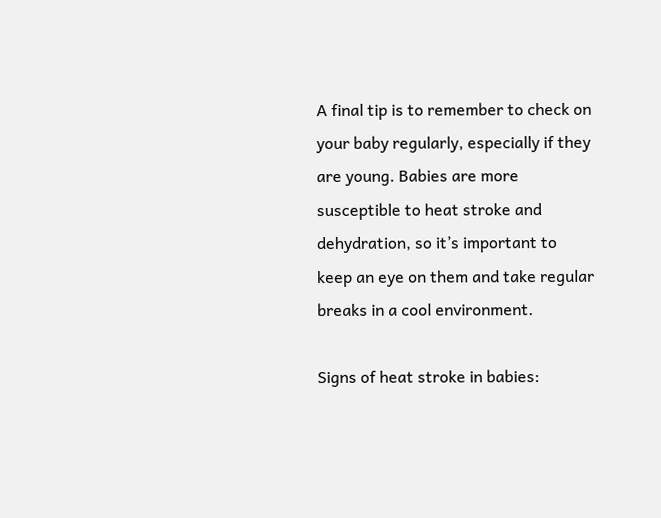A final tip is to remember to check on your baby regularly, especially if they are young. Babies are more susceptible to heat stroke and dehydration, so it’s important to keep an eye on them and take regular breaks in a cool environment.

Signs of heat stroke in babies: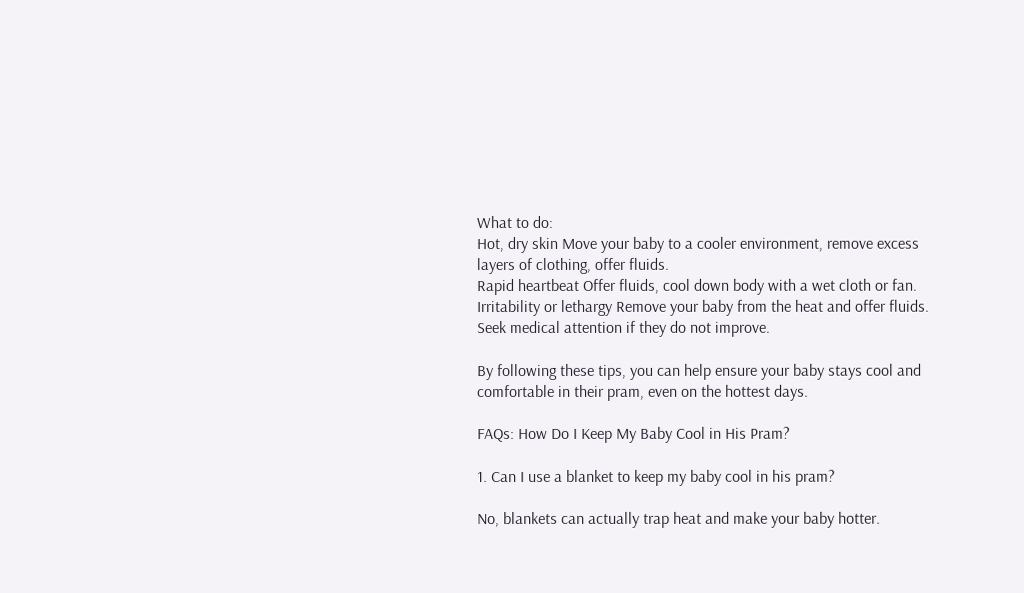What to do:
Hot, dry skin Move your baby to a cooler environment, remove excess layers of clothing, offer fluids.
Rapid heartbeat Offer fluids, cool down body with a wet cloth or fan.
Irritability or lethargy Remove your baby from the heat and offer fluids. Seek medical attention if they do not improve.

By following these tips, you can help ensure your baby stays cool and comfortable in their pram, even on the hottest days.

FAQs: How Do I Keep My Baby Cool in His Pram?

1. Can I use a blanket to keep my baby cool in his pram?

No, blankets can actually trap heat and make your baby hotter.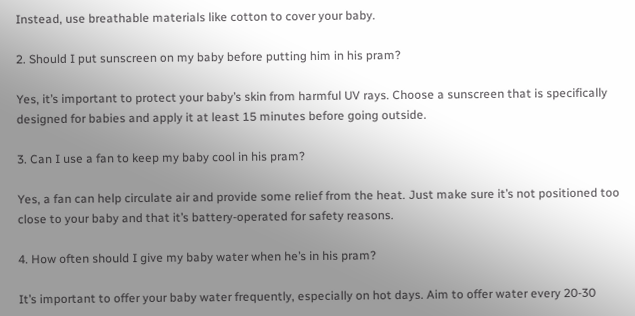Instead, use breathable materials like cotton to cover your baby.

2. Should I put sunscreen on my baby before putting him in his pram?

Yes, it’s important to protect your baby’s skin from harmful UV rays. Choose a sunscreen that is specifically designed for babies and apply it at least 15 minutes before going outside.

3. Can I use a fan to keep my baby cool in his pram?

Yes, a fan can help circulate air and provide some relief from the heat. Just make sure it’s not positioned too close to your baby and that it’s battery-operated for safety reasons.

4. How often should I give my baby water when he’s in his pram?

It’s important to offer your baby water frequently, especially on hot days. Aim to offer water every 20-30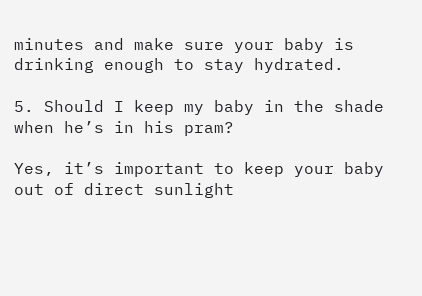minutes and make sure your baby is drinking enough to stay hydrated.

5. Should I keep my baby in the shade when he’s in his pram?

Yes, it’s important to keep your baby out of direct sunlight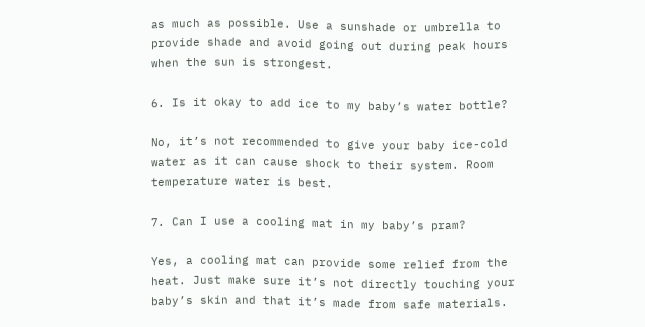as much as possible. Use a sunshade or umbrella to provide shade and avoid going out during peak hours when the sun is strongest.

6. Is it okay to add ice to my baby’s water bottle?

No, it’s not recommended to give your baby ice-cold water as it can cause shock to their system. Room temperature water is best.

7. Can I use a cooling mat in my baby’s pram?

Yes, a cooling mat can provide some relief from the heat. Just make sure it’s not directly touching your baby’s skin and that it’s made from safe materials.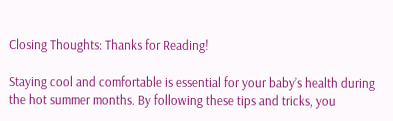Closing Thoughts: Thanks for Reading!

Staying cool and comfortable is essential for your baby’s health during the hot summer months. By following these tips and tricks, you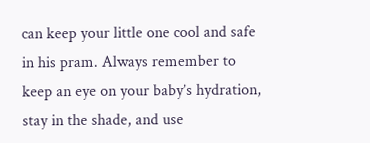can keep your little one cool and safe in his pram. Always remember to keep an eye on your baby’s hydration, stay in the shade, and use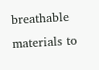breathable materials to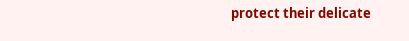protect their delicate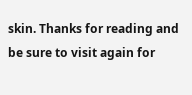skin. Thanks for reading and be sure to visit again for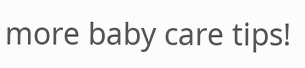more baby care tips!